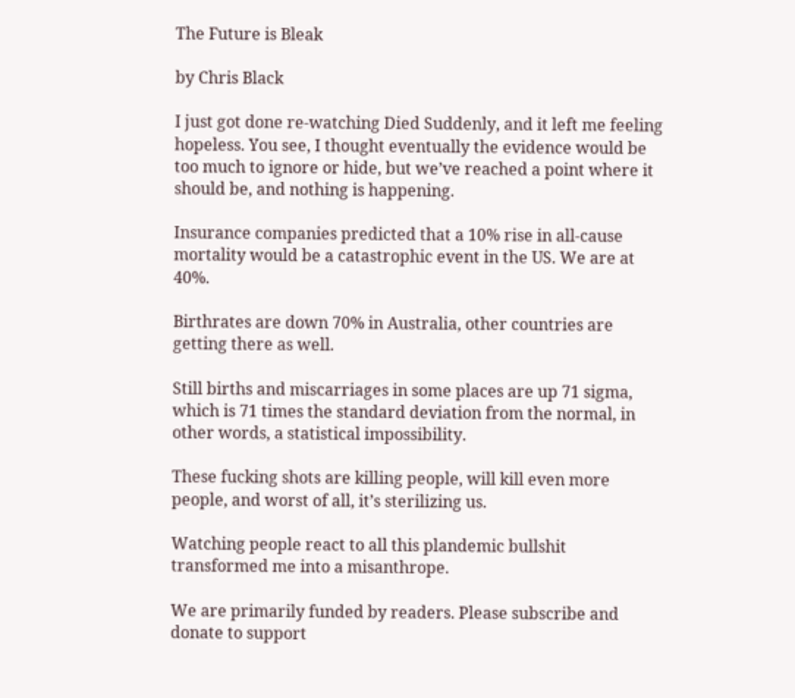The Future is Bleak

by Chris Black

I just got done re-watching Died Suddenly, and it left me feeling hopeless. You see, I thought eventually the evidence would be too much to ignore or hide, but we’ve reached a point where it should be, and nothing is happening.

Insurance companies predicted that a 10% rise in all-cause mortality would be a catastrophic event in the US. We are at 40%.

Birthrates are down 70% in Australia, other countries are getting there as well.

Still births and miscarriages in some places are up 71 sigma, which is 71 times the standard deviation from the normal, in other words, a statistical impossibility.

These fucking shots are killing people, will kill even more people, and worst of all, it’s sterilizing us.

Watching people react to all this plandemic bullshit transformed me into a misanthrope.

We are primarily funded by readers. Please subscribe and donate to support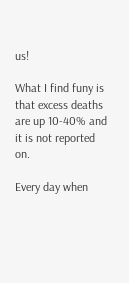us!

What I find funy is that excess deaths are up 10-40% and it is not reported on.

Every day when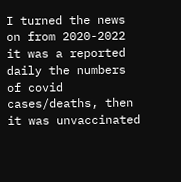I turned the news on from 2020-2022 it was a reported daily the numbers of covid cases/deaths, then it was unvaccinated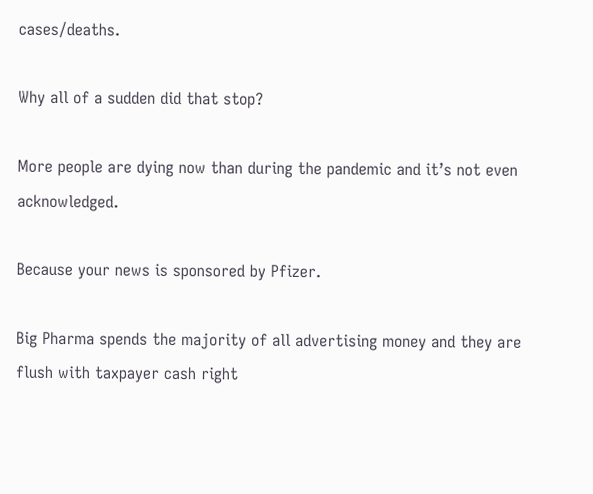cases/deaths.

Why all of a sudden did that stop?

More people are dying now than during the pandemic and it’s not even acknowledged.

Because your news is sponsored by Pfizer.

Big Pharma spends the majority of all advertising money and they are flush with taxpayer cash right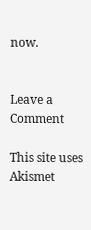now.


Leave a Comment

This site uses Akismet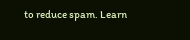to reduce spam. Learn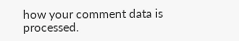how your comment data is processed.